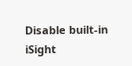Disable built-in iSight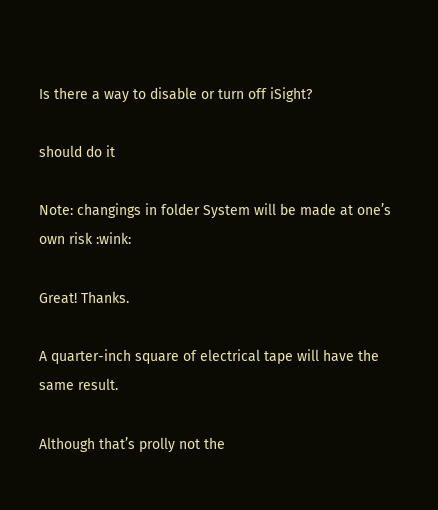Is there a way to disable or turn off iSight?

should do it

Note: changings in folder System will be made at one’s own risk :wink:

Great! Thanks.

A quarter-inch square of electrical tape will have the same result.

Although that’s prolly not the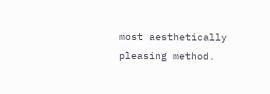most aesthetically pleasing method.